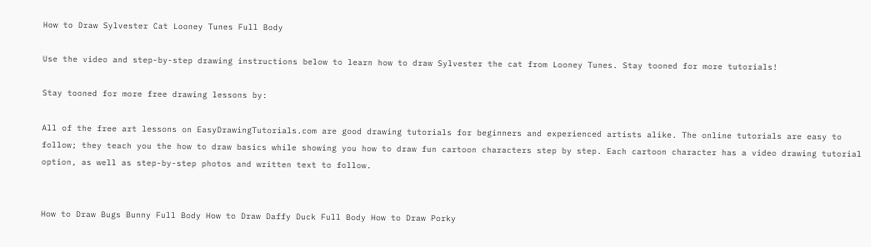How to Draw Sylvester Cat Looney Tunes Full Body

Use the video and step-by-step drawing instructions below to learn how to draw Sylvester the cat from Looney Tunes. Stay tooned for more tutorials!

Stay tooned for more free drawing lessons by:

All of the free art lessons on EasyDrawingTutorials.com are good drawing tutorials for beginners and experienced artists alike. The online tutorials are easy to follow; they teach you the how to draw basics while showing you how to draw fun cartoon characters step by step. Each cartoon character has a video drawing tutorial option, as well as step-by-step photos and written text to follow.


How to Draw Bugs Bunny Full Body How to Draw Daffy Duck Full Body How to Draw Porky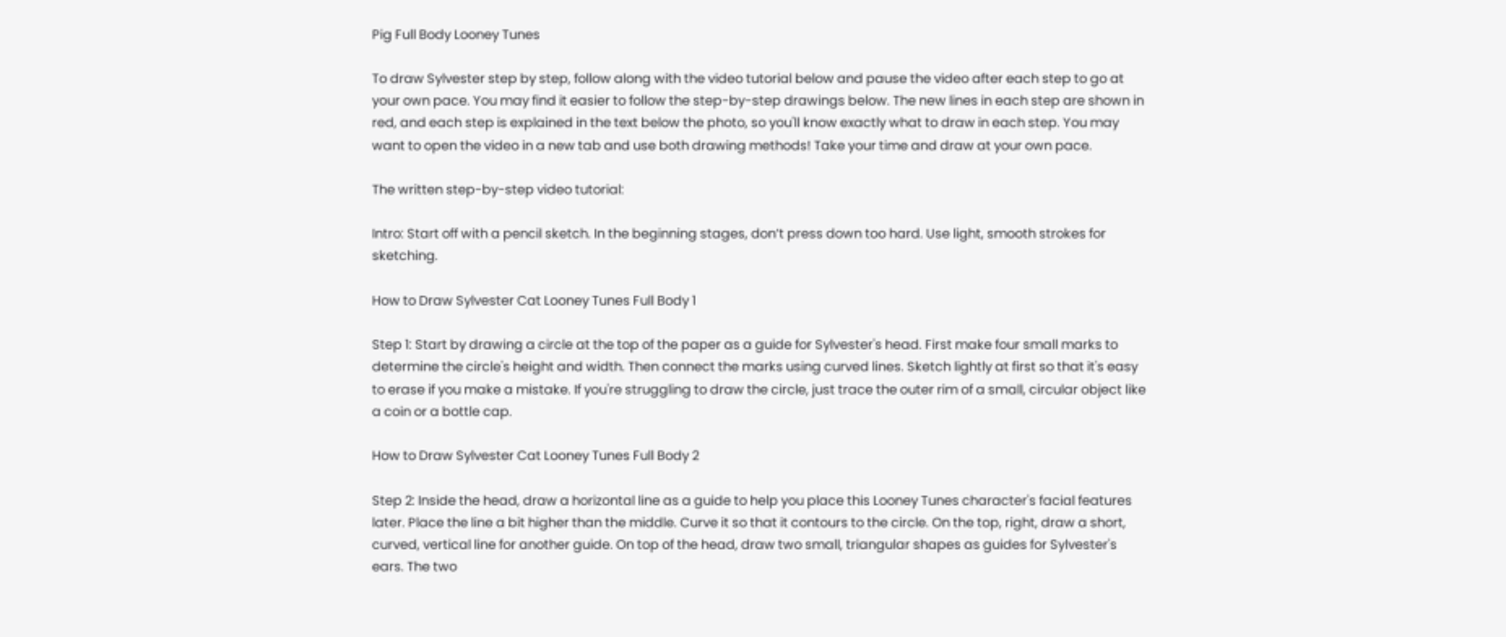Pig Full Body Looney Tunes

To draw Sylvester step by step, follow along with the video tutorial below and pause the video after each step to go at your own pace. You may find it easier to follow the step-by-step drawings below. The new lines in each step are shown in red, and each step is explained in the text below the photo, so you'll know exactly what to draw in each step. You may want to open the video in a new tab and use both drawing methods! Take your time and draw at your own pace.

The written step-by-step video tutorial:

Intro: Start off with a pencil sketch. In the beginning stages, don’t press down too hard. Use light, smooth strokes for sketching.

How to Draw Sylvester Cat Looney Tunes Full Body 1

Step 1: Start by drawing a circle at the top of the paper as a guide for Sylvester's head. First make four small marks to determine the circle's height and width. Then connect the marks using curved lines. Sketch lightly at first so that it's easy to erase if you make a mistake. If you're struggling to draw the circle, just trace the outer rim of a small, circular object like a coin or a bottle cap.

How to Draw Sylvester Cat Looney Tunes Full Body 2

Step 2: Inside the head, draw a horizontal line as a guide to help you place this Looney Tunes character's facial features later. Place the line a bit higher than the middle. Curve it so that it contours to the circle. On the top, right, draw a short, curved, vertical line for another guide. On top of the head, draw two small, triangular shapes as guides for Sylvester's ears. The two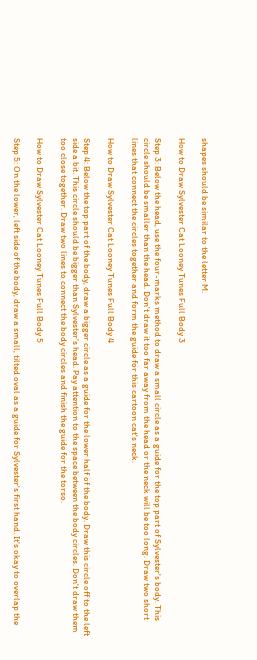shapes should be similar to the letter M.

How to Draw Sylvester Cat Looney Tunes Full Body 3

Step 3: Below the head, use the four-marks method to draw a small circle as a guide for the top part of Sylvester's body. This circle should be smaller than the head. Don't draw it too far away from the head or the neck will be too long. Draw two short lines that connect the circles together and form the guide for this cartoon cat's neck.

How to Draw Sylvester Cat Looney Tunes Full Body 4

Step 4: Below the top part of the body, draw a bigger circle as a guide for the lower half of the body. Draw this circle off to the left side a bit. This circle should be bigger than Sylvester's head. Pay attention to the space between the body circles. Don't draw them too close together. Draw two lines to connect the body circles and finish the guide for the torso.

How to Draw Sylvester Cat Looney Tunes Full Body 5

Step 5: On the lower, left side of the body, draw a small, tilted oval as a guide for Sylvester's first hand. It's okay to overlap the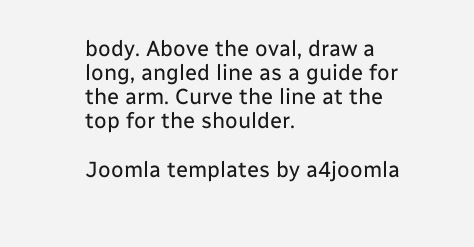body. Above the oval, draw a long, angled line as a guide for the arm. Curve the line at the top for the shoulder.

Joomla templates by a4joomla